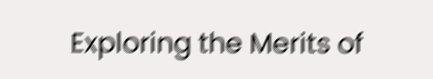Exploring the Merits of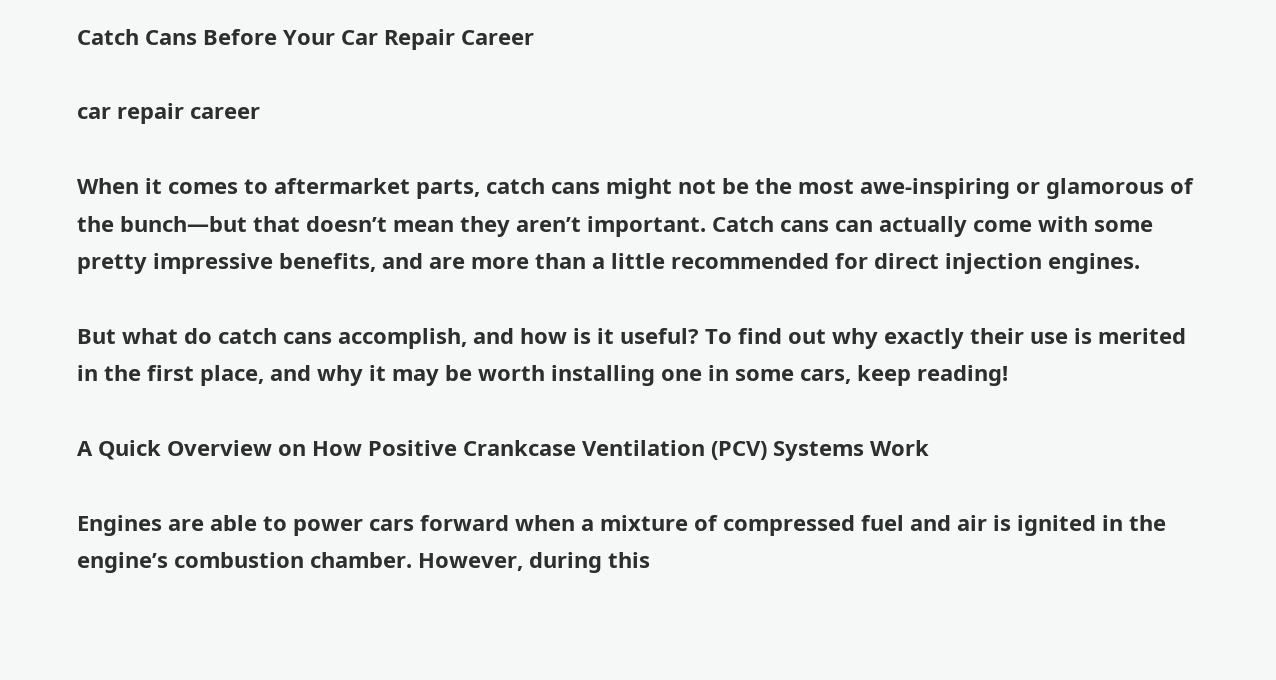Catch Cans Before Your Car Repair Career

car repair career

When it comes to aftermarket parts, catch cans might not be the most awe-inspiring or glamorous of the bunch—but that doesn’t mean they aren’t important. Catch cans can actually come with some pretty impressive benefits, and are more than a little recommended for direct injection engines.

But what do catch cans accomplish, and how is it useful? To find out why exactly their use is merited in the first place, and why it may be worth installing one in some cars, keep reading!

A Quick Overview on How Positive Crankcase Ventilation (PCV) Systems Work

Engines are able to power cars forward when a mixture of compressed fuel and air is ignited in the engine’s combustion chamber. However, during this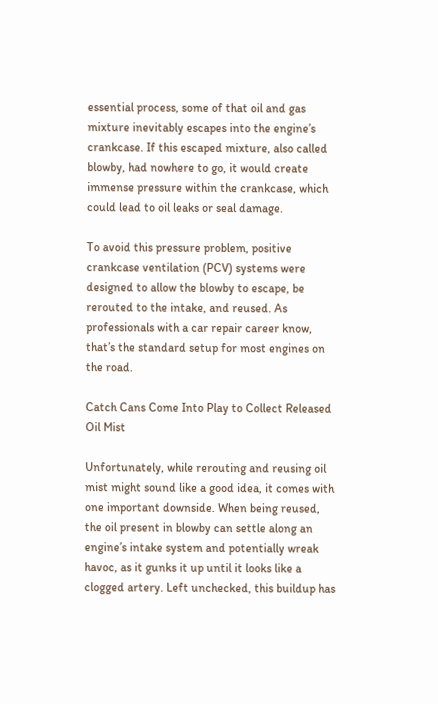essential process, some of that oil and gas mixture inevitably escapes into the engine’s crankcase. If this escaped mixture, also called blowby, had nowhere to go, it would create immense pressure within the crankcase, which could lead to oil leaks or seal damage.

To avoid this pressure problem, positive crankcase ventilation (PCV) systems were designed to allow the blowby to escape, be rerouted to the intake, and reused. As professionals with a car repair career know, that’s the standard setup for most engines on the road.

Catch Cans Come Into Play to Collect Released Oil Mist

Unfortunately, while rerouting and reusing oil mist might sound like a good idea, it comes with one important downside. When being reused, the oil present in blowby can settle along an engine’s intake system and potentially wreak havoc, as it gunks it up until it looks like a clogged artery. Left unchecked, this buildup has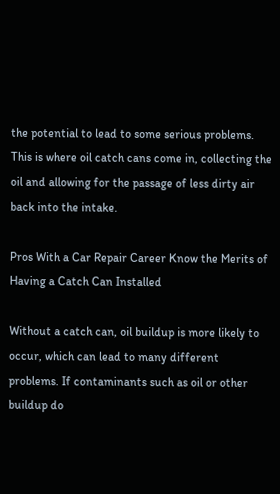the potential to lead to some serious problems. This is where oil catch cans come in, collecting the oil and allowing for the passage of less dirty air back into the intake.

Pros With a Car Repair Career Know the Merits of Having a Catch Can Installed

Without a catch can, oil buildup is more likely to occur, which can lead to many different problems. If contaminants such as oil or other buildup do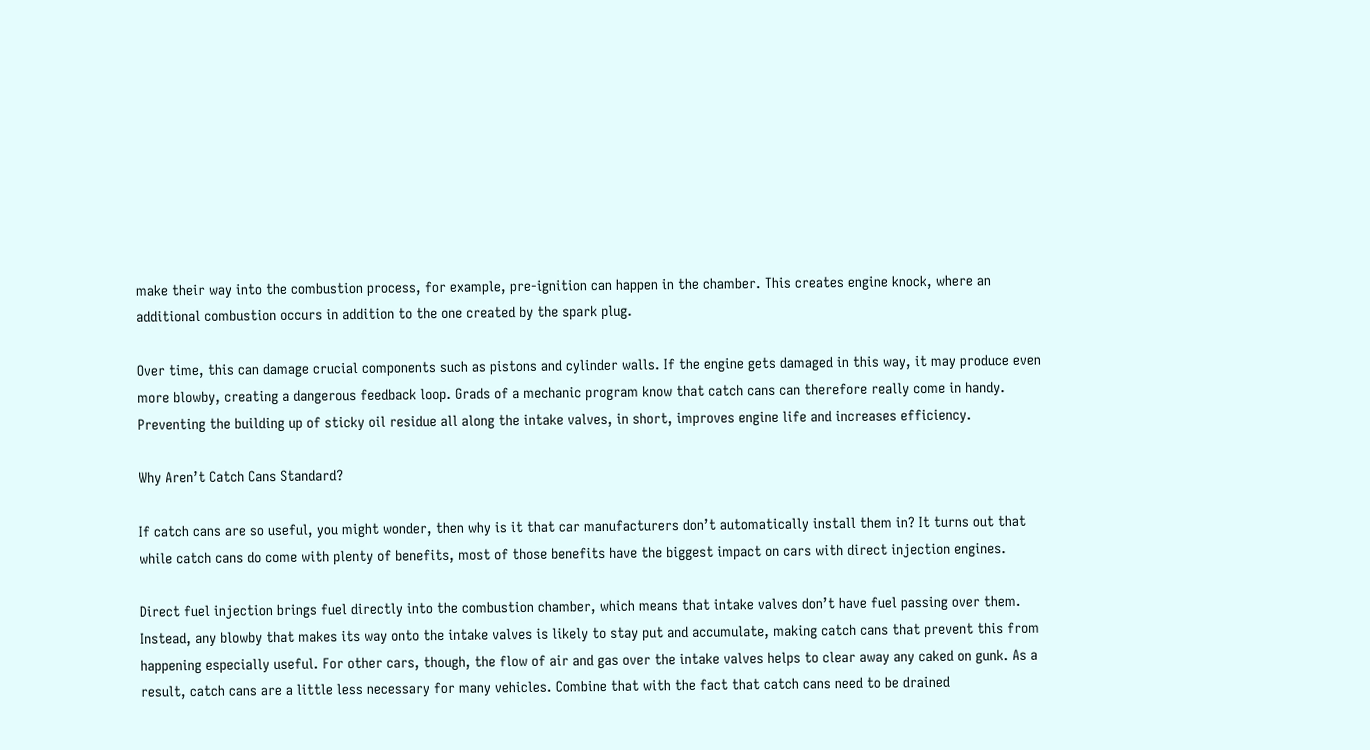make their way into the combustion process, for example, pre-ignition can happen in the chamber. This creates engine knock, where an additional combustion occurs in addition to the one created by the spark plug.

Over time, this can damage crucial components such as pistons and cylinder walls. If the engine gets damaged in this way, it may produce even more blowby, creating a dangerous feedback loop. Grads of a mechanic program know that catch cans can therefore really come in handy. Preventing the building up of sticky oil residue all along the intake valves, in short, improves engine life and increases efficiency.

Why Aren’t Catch Cans Standard?

If catch cans are so useful, you might wonder, then why is it that car manufacturers don’t automatically install them in? It turns out that while catch cans do come with plenty of benefits, most of those benefits have the biggest impact on cars with direct injection engines.

Direct fuel injection brings fuel directly into the combustion chamber, which means that intake valves don’t have fuel passing over them. Instead, any blowby that makes its way onto the intake valves is likely to stay put and accumulate, making catch cans that prevent this from happening especially useful. For other cars, though, the flow of air and gas over the intake valves helps to clear away any caked on gunk. As a result, catch cans are a little less necessary for many vehicles. Combine that with the fact that catch cans need to be drained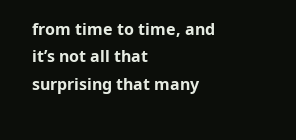from time to time, and it’s not all that surprising that many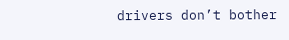drivers don’t bother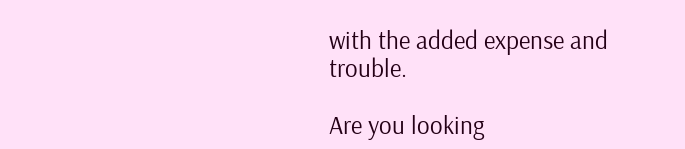with the added expense and trouble.

Are you looking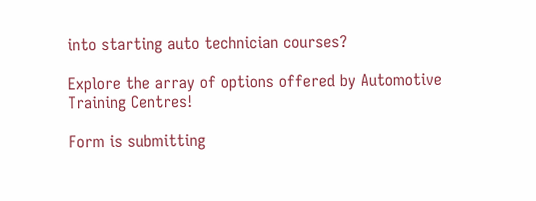into starting auto technician courses?

Explore the array of options offered by Automotive Training Centres!

Form is submitting